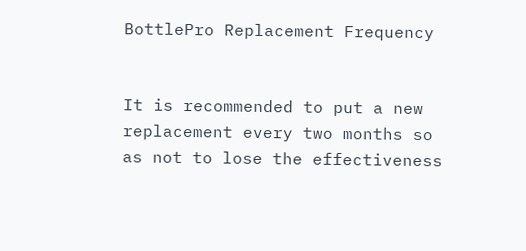BottlePro Replacement Frequency


It is recommended to put a new replacement every two months so as not to lose the effectiveness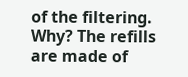of the filtering. Why? The refills are made of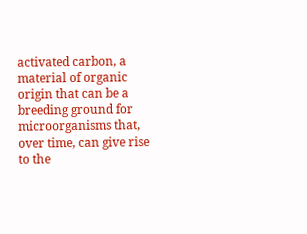activated carbon, a material of organic origin that can be a breeding ground for microorganisms that, over time, can give rise to the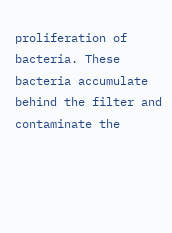proliferation of bacteria. These bacteria accumulate behind the filter and contaminate the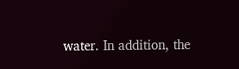water. In addition, the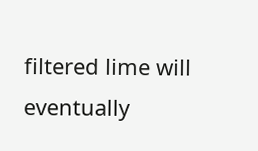filtered lime will eventually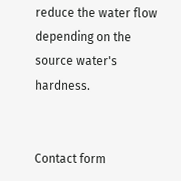reduce the water flow depending on the source water's hardness.


Contact form